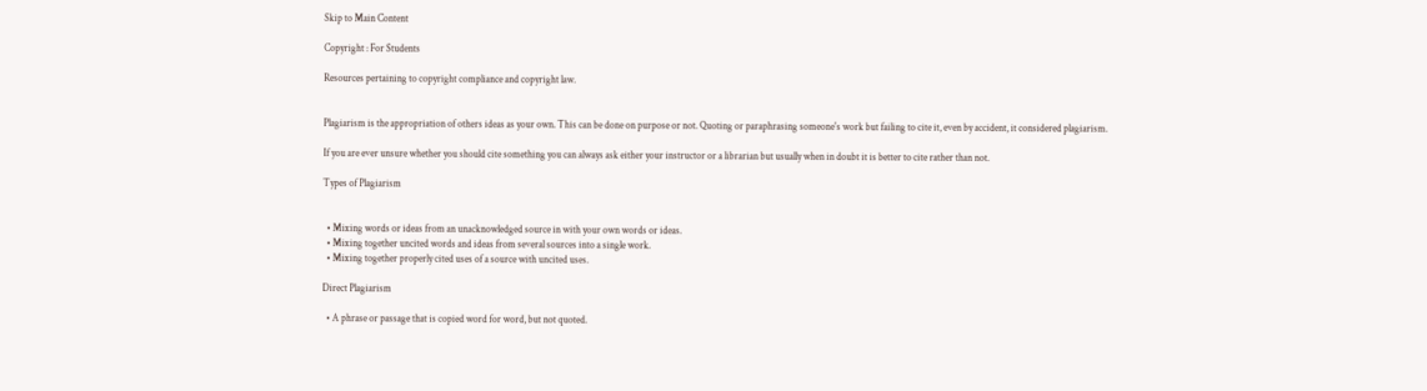Skip to Main Content

Copyright : For Students

Resources pertaining to copyright compliance and copyright law.


Plagiarism is the appropriation of others ideas as your own. This can be done on purpose or not. Quoting or paraphrasing someone's work but failing to cite it, even by accident, it considered plagiarism.

If you are ever unsure whether you should cite something you can always ask either your instructor or a librarian but usually when in doubt it is better to cite rather than not.

Types of Plagiarism


  • Mixing words or ideas from an unacknowledged source in with your own words or ideas.
  • Mixing together uncited words and ideas from several sources into a single work.
  • Mixing together properly cited uses of a source with uncited uses.

Direct Plagiarism

  • A phrase or passage that is copied word for word, but not quoted.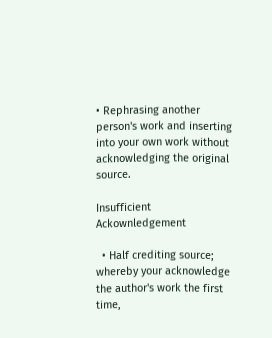• Rephrasing another person's work and inserting into your own work without acknowledging the original source.

Insufficient Ackownledgement

  • Half crediting source; whereby your acknowledge the author's work the first time,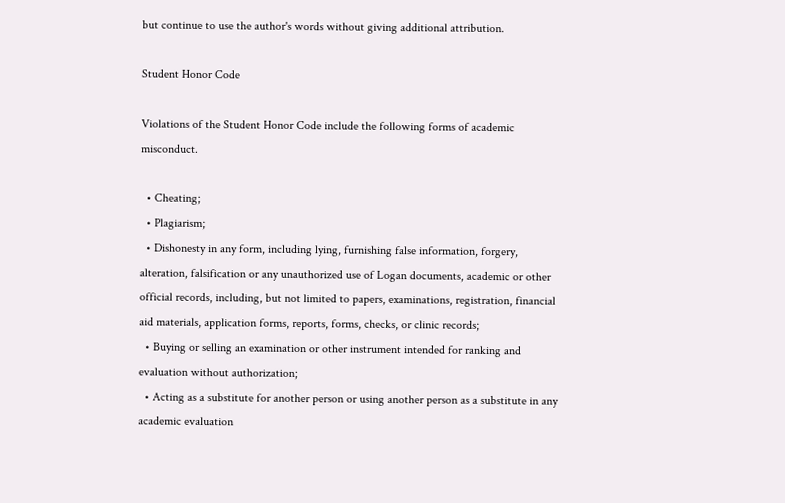but continue to use the author's words without giving additional attribution.

Student Honor Code

Violations of the Student Honor Code include the following forms of academic misconduct.

  • Cheating;
  • Plagiarism;
  • Dishonesty in any form, including lying, furnishing false information, forgery, alteration, falsification or any unauthorized use of Logan documents, academic or other official records, including, but not limited to papers, examinations, registration, financial aid materials, application forms, reports, forms, checks, or clinic records;
  • Buying or selling an examination or other instrument intended for ranking and evaluation without authorization;
  • Acting as a substitute for another person or using another person as a substitute in any academic evaluation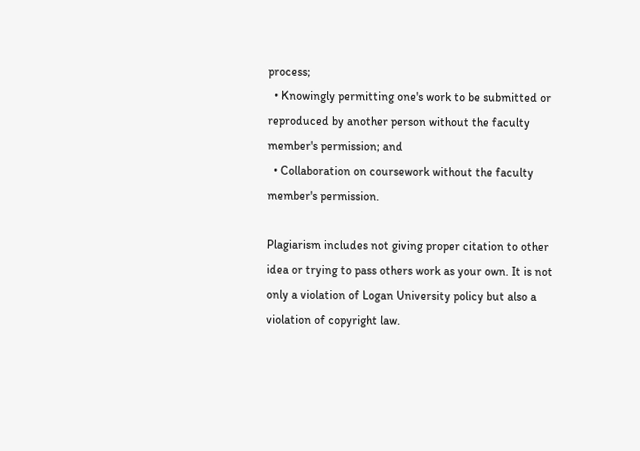process;
  • Knowingly permitting one's work to be submitted or reproduced by another person without the faculty member's permission; and
  • Collaboration on coursework without the faculty member's permission.

Plagiarism includes not giving proper citation to other idea or trying to pass others work as your own. It is not only a violation of Logan University policy but also a violation of copyright law.